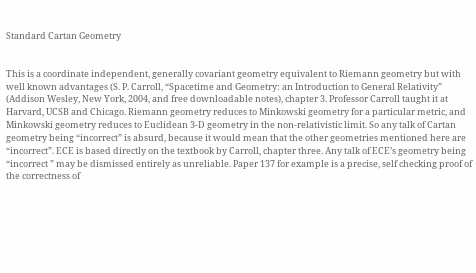Standard Cartan Geometry


This is a coordinate independent, generally covariant geometry equivalent to Riemann geometry but with well known advantages (S. P. Carroll, “Spacetime and Geometry: an Introduction to General Relativity” (Addison Wesley, New York, 2004, and free downloadable notes), chapter 3. Professor Carroll taught it at Harvard, UCSB and Chicago. Riemann geometry reduces to Minkowski geometry for a particular metric, and Minkowski geometry reduces to Euclidean 3-D geometry in the non-relativistic limit. So any talk of Cartan geometry being “incorrect” is absurd, because it would mean that the other geometries mentioned here are “incorrect”. ECE is based directly on the textbook by Carroll, chapter three. Any talk of ECE’s geometry being “incorrect ” may be dismissed entirely as unreliable. Paper 137 for example is a precise, self checking proof of the correctness of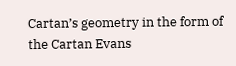Cartan’s geometry in the form of the Cartan Evans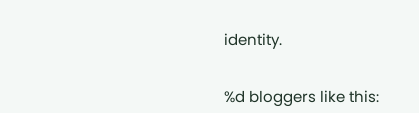identity.


%d bloggers like this: